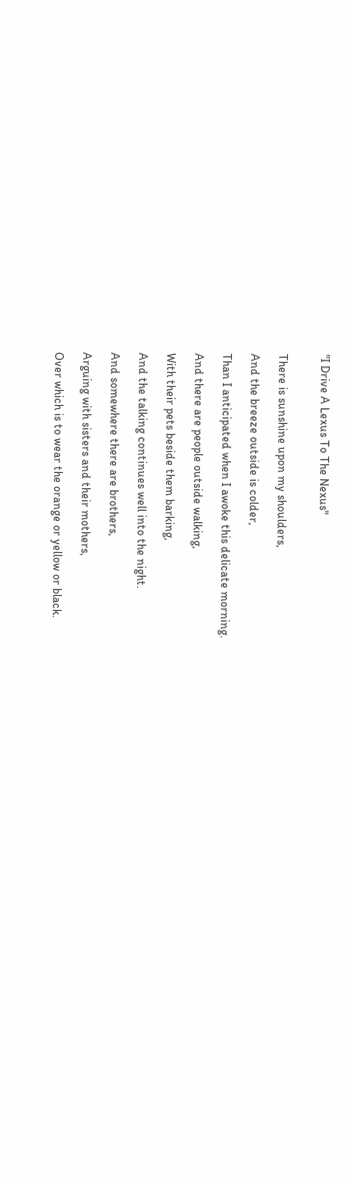"I Drive A Lexus To The Nexus"


There is sunshine upon my shoulders,

And the breeze outside is colder,

Than I anticipated when I awoke this delicate morning.

And there are people outside walking,

With their pets beside them barking,

And the talking continues well into the night.

And somewhere there are brothers,

Arguing with sisters and their mothers,

Over which is to wear the orange or yellow or black.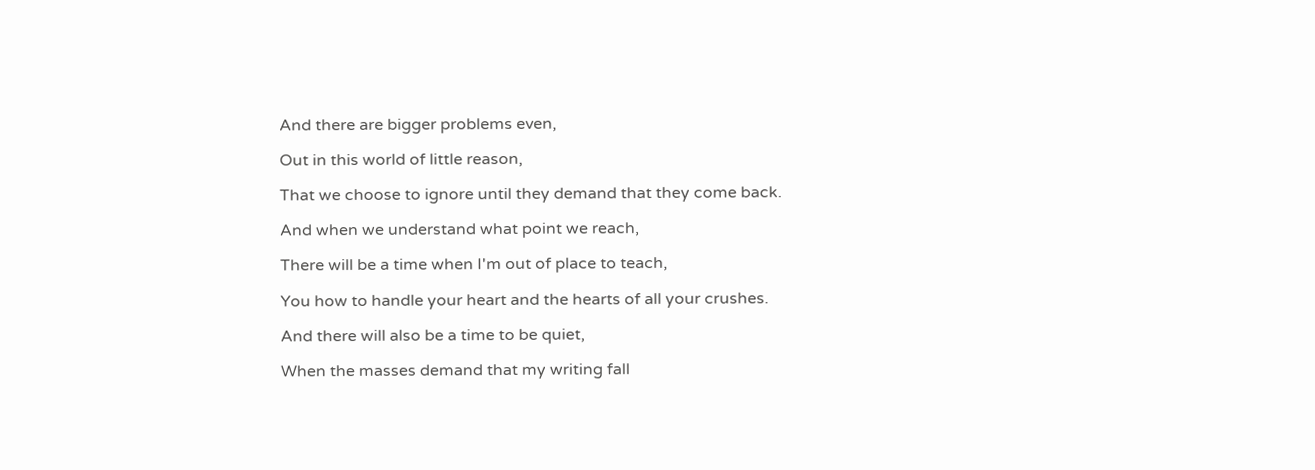And there are bigger problems even,

Out in this world of little reason,

That we choose to ignore until they demand that they come back.

And when we understand what point we reach,

There will be a time when I'm out of place to teach,

You how to handle your heart and the hearts of all your crushes.

And there will also be a time to be quiet,

When the masses demand that my writing fall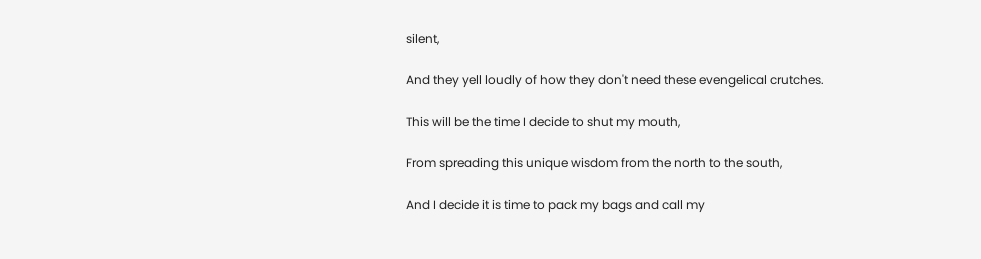silent,

And they yell loudly of how they don't need these evengelical crutches.

This will be the time I decide to shut my mouth,

From spreading this unique wisdom from the north to the south,

And I decide it is time to pack my bags and call my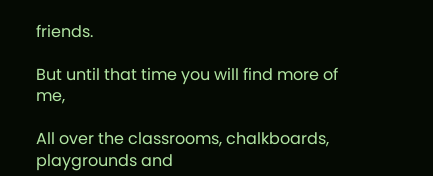friends.

But until that time you will find more of me,

All over the classrooms, chalkboards, playgrounds and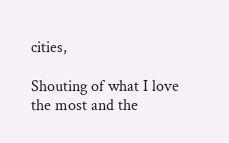cities,

Shouting of what I love the most and the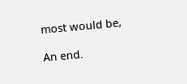most would be,

An end.